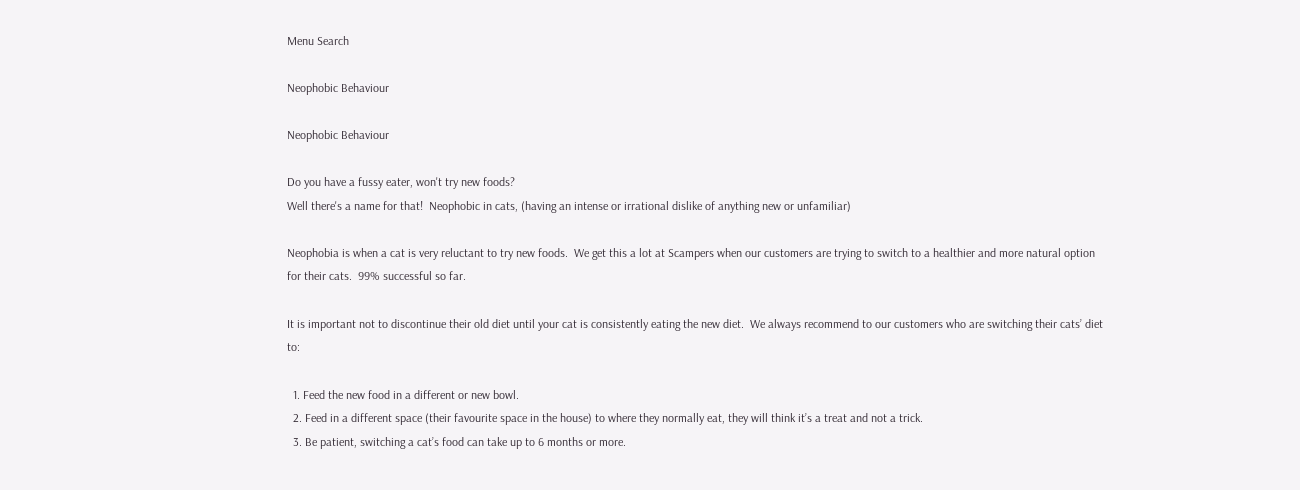Menu Search

Neophobic Behaviour

Neophobic Behaviour

Do you have a fussy eater, won't try new foods?
Well there's a name for that!  Neophobic in cats, (having an intense or irrational dislike of anything new or unfamiliar)

Neophobia is when a cat is very reluctant to try new foods.  We get this a lot at Scampers when our customers are trying to switch to a healthier and more natural option for their cats.  99% successful so far.

It is important not to discontinue their old diet until your cat is consistently eating the new diet.  We always recommend to our customers who are switching their cats’ diet to:

  1. Feed the new food in a different or new bowl.
  2. Feed in a different space (their favourite space in the house) to where they normally eat, they will think it’s a treat and not a trick.
  3. Be patient, switching a cat’s food can take up to 6 months or more.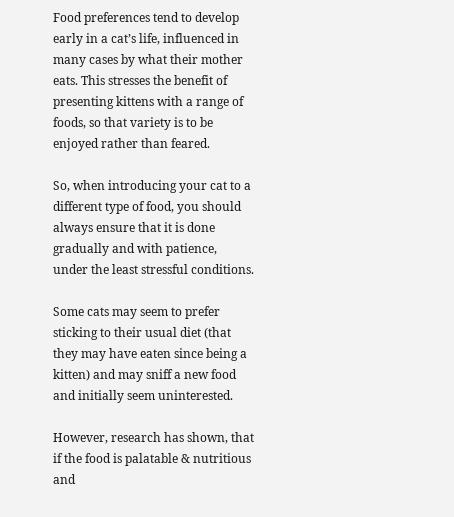Food preferences tend to develop early in a cat’s life, influenced in many cases by what their mother eats. This stresses the benefit of presenting kittens with a range of foods, so that variety is to be enjoyed rather than feared.

So, when introducing your cat to a different type of food, you should always ensure that it is done gradually and with patience, under the least stressful conditions.

Some cats may seem to prefer sticking to their usual diet (that they may have eaten since being a kitten) and may sniff a new food and initially seem uninterested.

However, research has shown, that if the food is palatable & nutritious and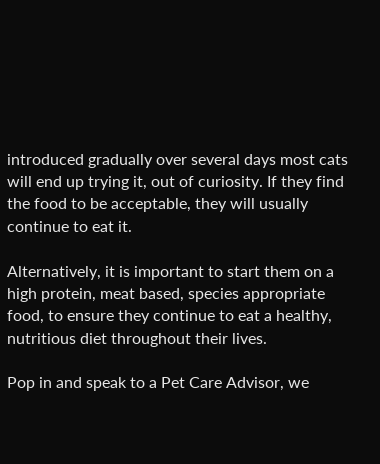introduced gradually over several days most cats will end up trying it, out of curiosity. If they find the food to be acceptable, they will usually continue to eat it.

Alternatively, it is important to start them on a high protein, meat based, species appropriate food, to ensure they continue to eat a healthy, nutritious diet throughout their lives.

Pop in and speak to a Pet Care Advisor, we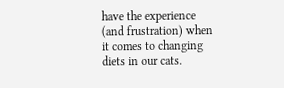have the experience (and frustration) when it comes to changing diets in our cats.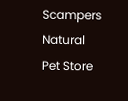Scampers Natural Pet Store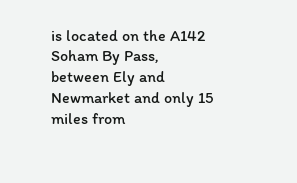is located on the A142 Soham By Pass, between Ely and Newmarket and only 15 miles from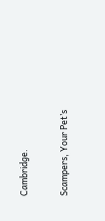Cambridge.

Scampers, Your Pet’s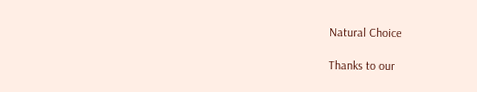Natural Choice

Thanks to our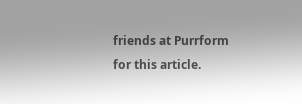friends at Purrform for this article.